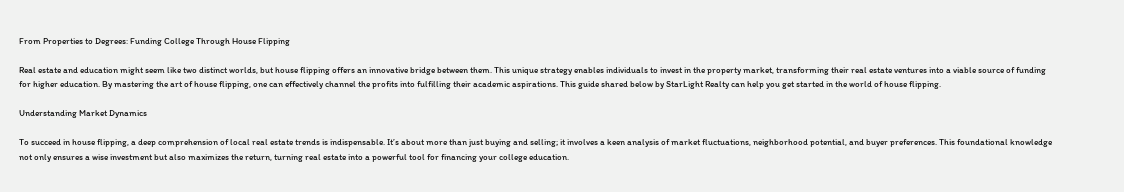From Properties to Degrees: Funding College Through House Flipping

Real estate and education might seem like two distinct worlds, but house flipping offers an innovative bridge between them. This unique strategy enables individuals to invest in the property market, transforming their real estate ventures into a viable source of funding for higher education. By mastering the art of house flipping, one can effectively channel the profits into fulfilling their academic aspirations. This guide shared below by StarLight Realty can help you get started in the world of house flipping.

Understanding Market Dynamics

To succeed in house flipping, a deep comprehension of local real estate trends is indispensable. It’s about more than just buying and selling; it involves a keen analysis of market fluctuations, neighborhood potential, and buyer preferences. This foundational knowledge not only ensures a wise investment but also maximizes the return, turning real estate into a powerful tool for financing your college education.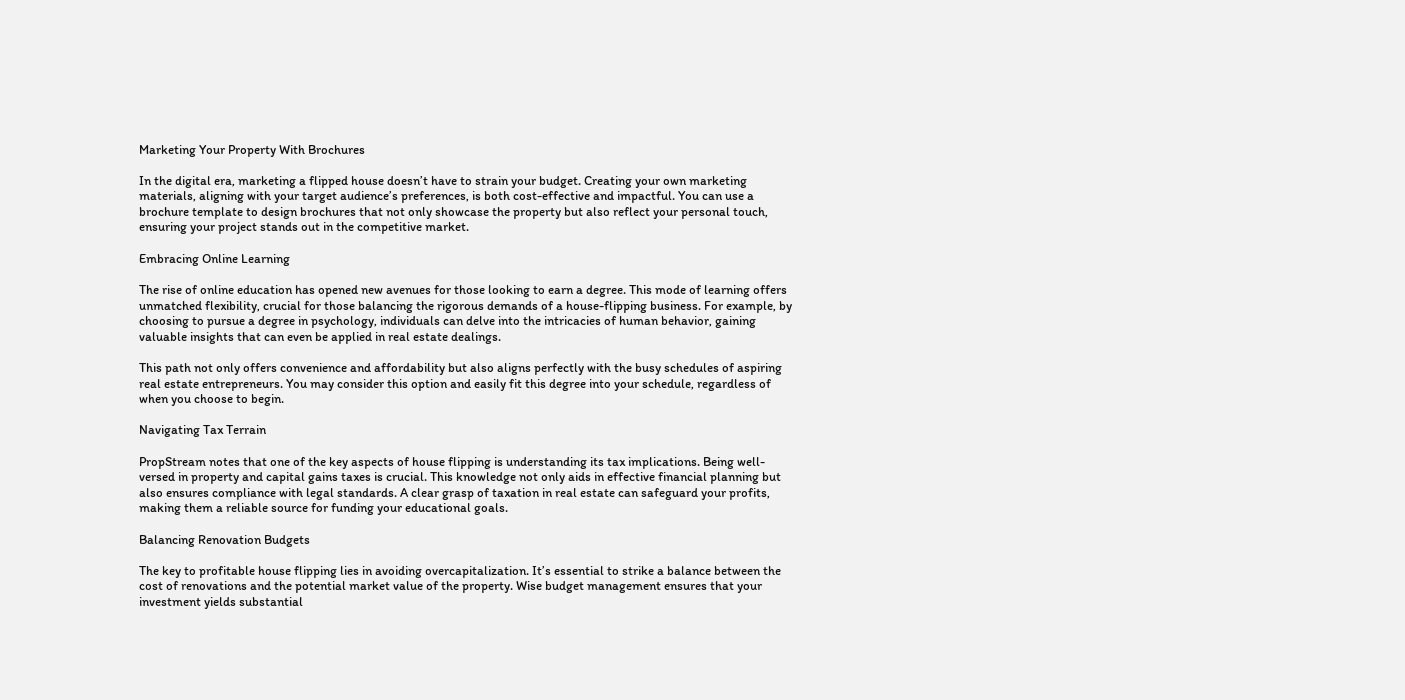Marketing Your Property With Brochures

In the digital era, marketing a flipped house doesn’t have to strain your budget. Creating your own marketing materials, aligning with your target audience’s preferences, is both cost-effective and impactful. You can use a brochure template to design brochures that not only showcase the property but also reflect your personal touch, ensuring your project stands out in the competitive market.

Embracing Online Learning

The rise of online education has opened new avenues for those looking to earn a degree. This mode of learning offers unmatched flexibility, crucial for those balancing the rigorous demands of a house-flipping business. For example, by choosing to pursue a degree in psychology, individuals can delve into the intricacies of human behavior, gaining valuable insights that can even be applied in real estate dealings.

This path not only offers convenience and affordability but also aligns perfectly with the busy schedules of aspiring real estate entrepreneurs. You may consider this option and easily fit this degree into your schedule, regardless of when you choose to begin.

Navigating Tax Terrain

PropStream notes that one of the key aspects of house flipping is understanding its tax implications. Being well-versed in property and capital gains taxes is crucial. This knowledge not only aids in effective financial planning but also ensures compliance with legal standards. A clear grasp of taxation in real estate can safeguard your profits, making them a reliable source for funding your educational goals.

Balancing Renovation Budgets

The key to profitable house flipping lies in avoiding overcapitalization. It’s essential to strike a balance between the cost of renovations and the potential market value of the property. Wise budget management ensures that your investment yields substantial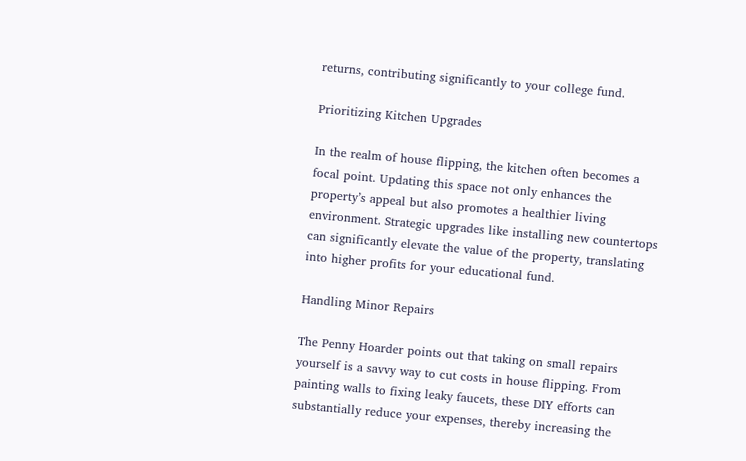returns, contributing significantly to your college fund.

Prioritizing Kitchen Upgrades

In the realm of house flipping, the kitchen often becomes a focal point. Updating this space not only enhances the property’s appeal but also promotes a healthier living environment. Strategic upgrades like installing new countertops can significantly elevate the value of the property, translating into higher profits for your educational fund.

Handling Minor Repairs

The Penny Hoarder points out that taking on small repairs yourself is a savvy way to cut costs in house flipping. From painting walls to fixing leaky faucets, these DIY efforts can substantially reduce your expenses, thereby increasing the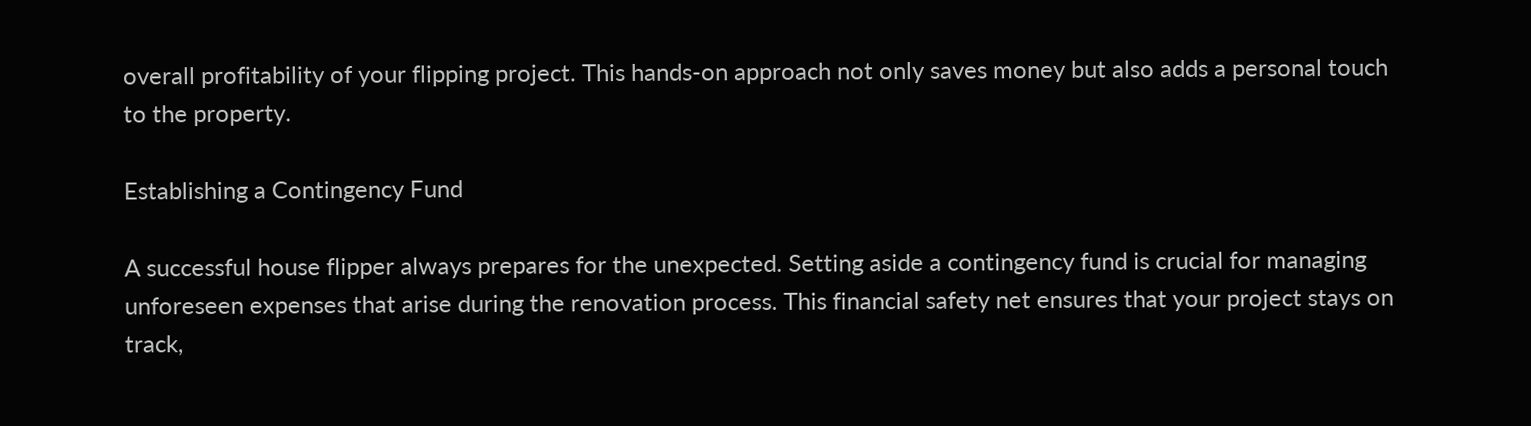overall profitability of your flipping project. This hands-on approach not only saves money but also adds a personal touch to the property.

Establishing a Contingency Fund

A successful house flipper always prepares for the unexpected. Setting aside a contingency fund is crucial for managing unforeseen expenses that arise during the renovation process. This financial safety net ensures that your project stays on track,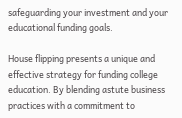safeguarding your investment and your educational funding goals.

House flipping presents a unique and effective strategy for funding college education. By blending astute business practices with a commitment to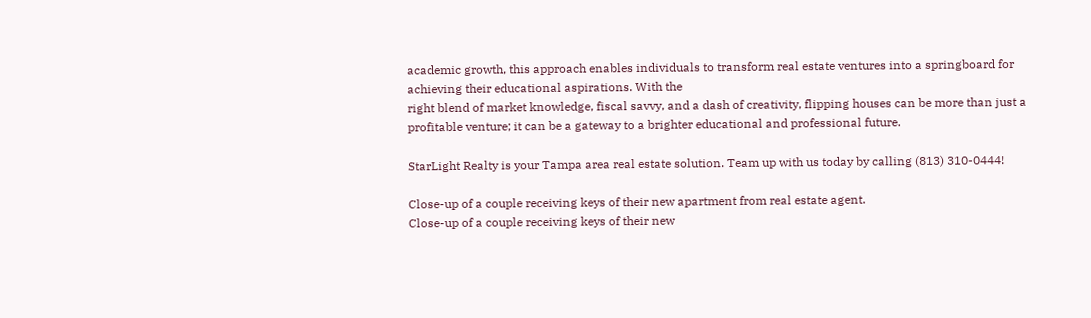academic growth, this approach enables individuals to transform real estate ventures into a springboard for achieving their educational aspirations. With the
right blend of market knowledge, fiscal savvy, and a dash of creativity, flipping houses can be more than just a profitable venture; it can be a gateway to a brighter educational and professional future.

StarLight Realty is your Tampa area real estate solution. Team up with us today by calling (813) 310-0444!

Close-up of a couple receiving keys of their new apartment from real estate agent.
Close-up of a couple receiving keys of their new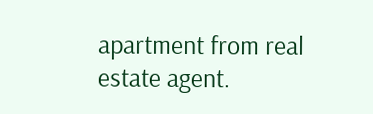apartment from real estate agent.